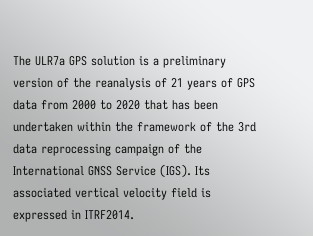The ULR7a GPS solution is a preliminary version of the reanalysis of 21 years of GPS data from 2000 to 2020 that has been undertaken within the framework of the 3rd data reprocessing campaign of the International GNSS Service (IGS). Its associated vertical velocity field is expressed in ITRF2014.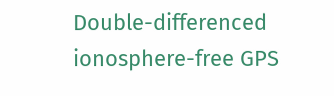Double-differenced ionosphere-free GPS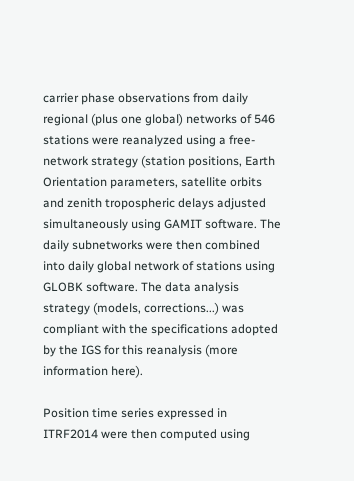carrier phase observations from daily regional (plus one global) networks of 546 stations were reanalyzed using a free-network strategy (station positions, Earth Orientation parameters, satellite orbits and zenith tropospheric delays adjusted simultaneously using GAMIT software. The daily subnetworks were then combined into daily global network of stations using GLOBK software. The data analysis strategy (models, corrections...) was compliant with the specifications adopted by the IGS for this reanalysis (more information here).

Position time series expressed in ITRF2014 were then computed using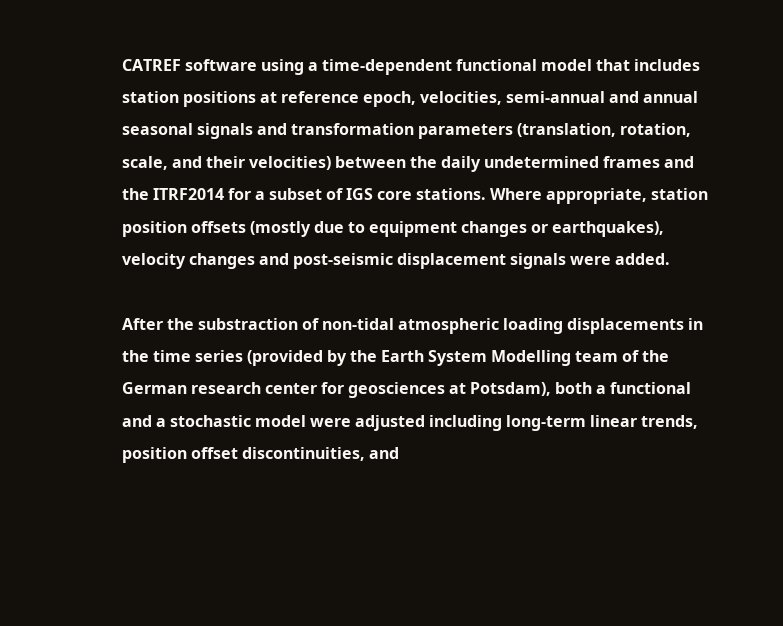CATREF software using a time-dependent functional model that includes station positions at reference epoch, velocities, semi-annual and annual seasonal signals and transformation parameters (translation, rotation, scale, and their velocities) between the daily undetermined frames and the ITRF2014 for a subset of IGS core stations. Where appropriate, station position offsets (mostly due to equipment changes or earthquakes), velocity changes and post-seismic displacement signals were added.

After the substraction of non-tidal atmospheric loading displacements in the time series (provided by the Earth System Modelling team of the German research center for geosciences at Potsdam), both a functional and a stochastic model were adjusted including long-term linear trends, position offset discontinuities, and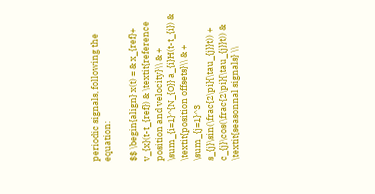periodic signals, following the equation:

$$ \begin{align} x(t) = & x_{ref}+ v_{x}(t-t_{ref}) & \textit{reference position and velocity}\\ & + \sum_{i=1}^{N_{O}} a_{i}H(t-t_{i}) & \textit{position offsets}\\ & + \sum_{j=1}^3 s_{j}\sin(\frac{2\pi}{\tau_{j}}t)) + c_{j}\cos(\frac{2\pi}{\tau_{j}}t)) & \textit{seasonnal signals} \\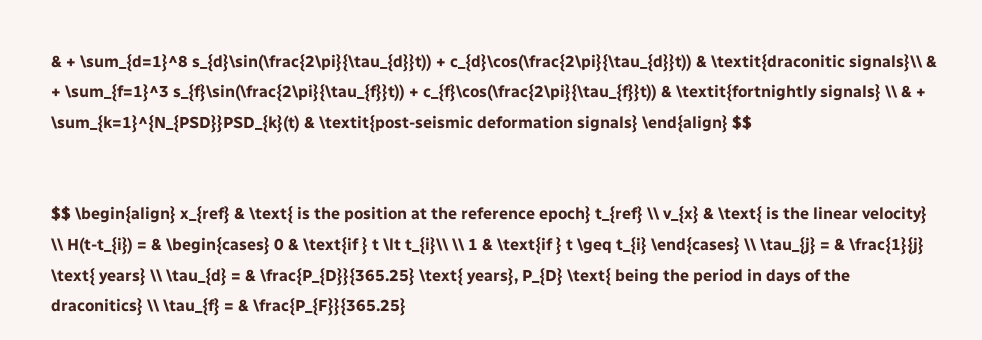& + \sum_{d=1}^8 s_{d}\sin(\frac{2\pi}{\tau_{d}}t)) + c_{d}\cos(\frac{2\pi}{\tau_{d}}t)) & \textit{draconitic signals}\\ & + \sum_{f=1}^3 s_{f}\sin(\frac{2\pi}{\tau_{f}}t)) + c_{f}\cos(\frac{2\pi}{\tau_{f}}t)) & \textit{fortnightly signals} \\ & + \sum_{k=1}^{N_{PSD}}PSD_{k}(t) & \textit{post-seismic deformation signals} \end{align} $$


$$ \begin{align} x_{ref} & \text{ is the position at the reference epoch} t_{ref} \\ v_{x} & \text{ is the linear velocity} \\ H(t-t_{i}) = & \begin{cases} 0 & \text{if } t \lt t_{i}\\ \\ 1 & \text{if } t \geq t_{i} \end{cases} \\ \tau_{j} = & \frac{1}{j} \text{ years} \\ \tau_{d} = & \frac{P_{D}}{365.25} \text{ years}, P_{D} \text{ being the period in days of the draconitics} \\ \tau_{f} = & \frac{P_{F}}{365.25}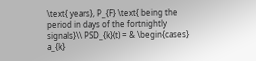\text{ years}, P_{F} \text{ being the period in days of the fortnightly signals}\\ PSD_{k}(t) = & \begin{cases} a_{k}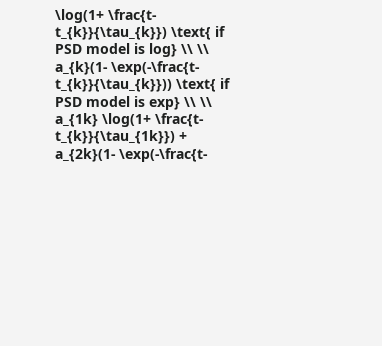\log(1+ \frac{t-t_{k}}{\tau_{k}}) \text{ if PSD model is log} \\ \\ a_{k}(1- \exp(-\frac{t-t_{k}}{\tau_{k}})) \text{ if PSD model is exp} \\ \\ a_{1k} \log(1+ \frac{t-t_{k}}{\tau_{1k}}) + a_{2k}(1- \exp(-\frac{t-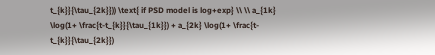t_{k}}{\tau_{2k}})) \text{ if PSD model is log+exp} \\ \\ a_{1k} \log(1+ \frac{t-t_{k}}{\tau_{1k}}) + a_{2k} \log(1+ \frac{t-t_{k}}{\tau_{2k}})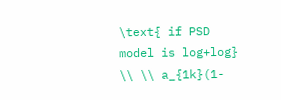\text{ if PSD model is log+log} \\ \\ a_{1k}(1-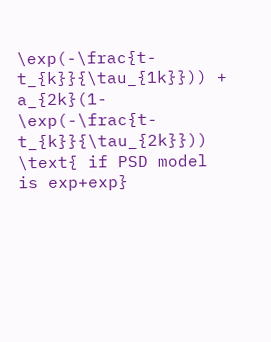\exp(-\frac{t-t_{k}}{\tau_{1k}})) + a_{2k}(1- \exp(-\frac{t-t_{k}}{\tau_{2k}})) \text{ if PSD model is exp+exp}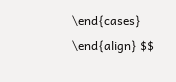\end{cases} \end{align} $$